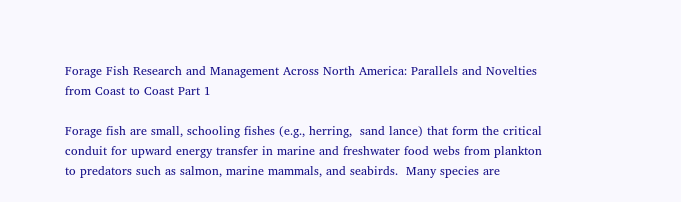Forage Fish Research and Management Across North America: Parallels and Novelties from Coast to Coast Part 1

Forage fish are small, schooling fishes (e.g., herring,  sand lance) that form the critical conduit for upward energy transfer in marine and freshwater food webs from plankton to predators such as salmon, marine mammals, and seabirds.  Many species are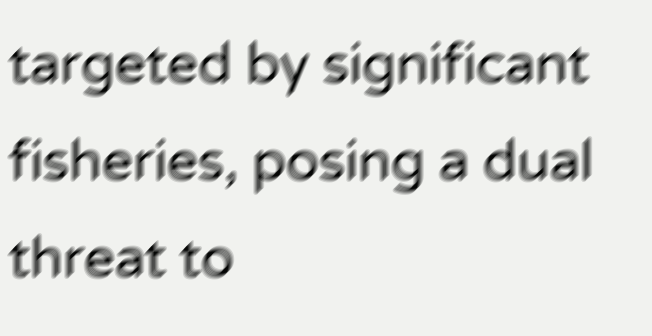targeted by significant fisheries, posing a dual threat to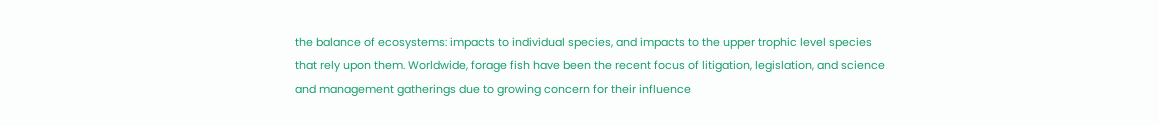the balance of ecosystems: impacts to individual species, and impacts to the upper trophic level species that rely upon them. Worldwide, forage fish have been the recent focus of litigation, legislation, and science and management gatherings due to growing concern for their influence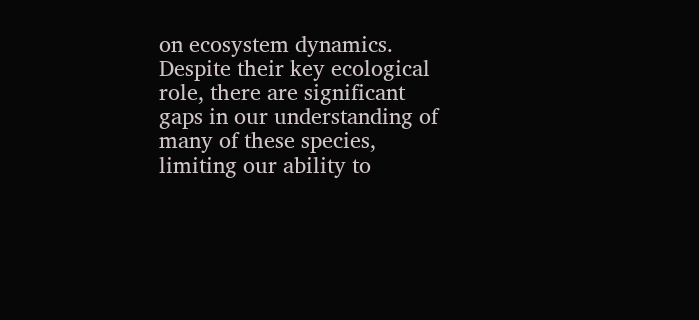on ecosystem dynamics.  Despite their key ecological role, there are significant gaps in our understanding of many of these species, limiting our ability to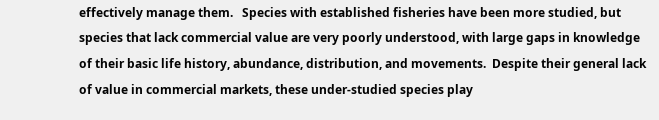effectively manage them.   Species with established fisheries have been more studied, but species that lack commercial value are very poorly understood, with large gaps in knowledge of their basic life history, abundance, distribution, and movements.  Despite their general lack of value in commercial markets, these under-studied species play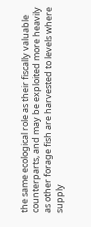the same ecological role as their fiscally valuable counterparts, and may be exploited more heavily as other forage fish are harvested to levels where supply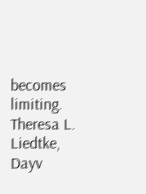becomes limiting.
Theresa L. Liedtke, Dayv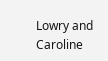Lowry and Caroline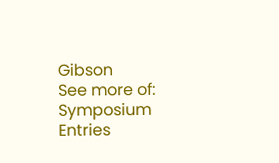Gibson
See more of: Symposium Entries